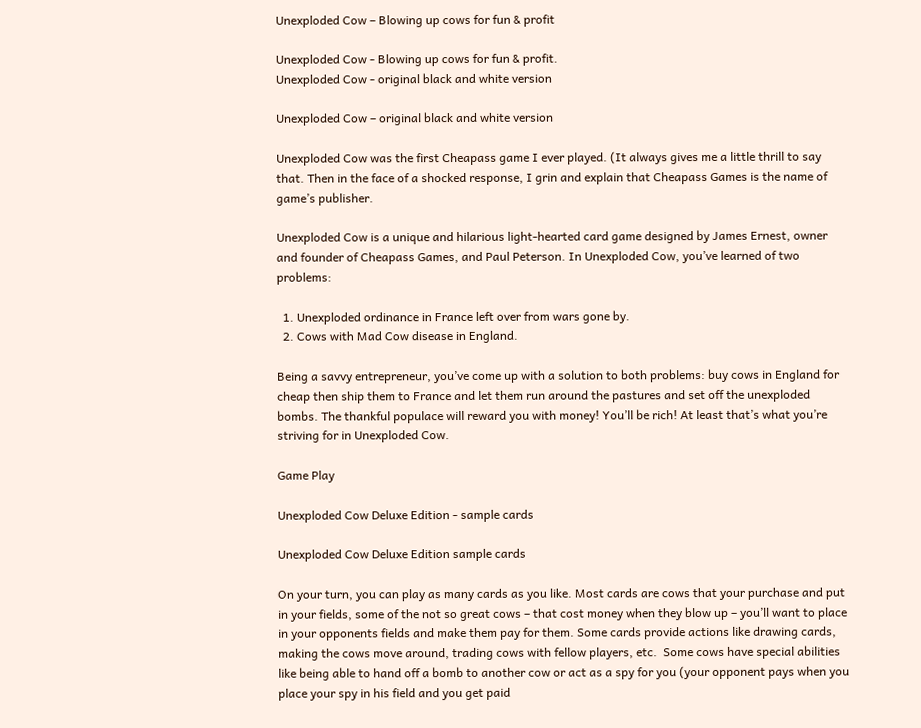Unexploded Cow – Blowing up cows for fun & profit

Unexploded Cow - Blowing up cows for fun & profit.
Unexploded Cow - original black and white version

Unexploded Cow – original black and white version

Unexploded Cow was the first Cheapass game I ever played. (It always gives me a little thrill to say that. Then in the face of a shocked response, I grin and explain that Cheapass Games is the name of game’s publisher.

Unexploded Cow is a unique and hilarious light-hearted card game designed by James Ernest, owner and founder of Cheapass Games, and Paul Peterson. In Unexploded Cow, you’ve learned of two problems:

  1. Unexploded ordinance in France left over from wars gone by.
  2. Cows with Mad Cow disease in England.

Being a savvy entrepreneur, you’ve come up with a solution to both problems: buy cows in England for cheap then ship them to France and let them run around the pastures and set off the unexploded bombs. The thankful populace will reward you with money! You’ll be rich! At least that’s what you’re striving for in Unexploded Cow.

Game Play

Unexploded Cow Deluxe Edition - sample cards

Unexploded Cow Deluxe Edition sample cards

On your turn, you can play as many cards as you like. Most cards are cows that your purchase and put in your fields, some of the not so great cows – that cost money when they blow up – you’ll want to place in your opponents fields and make them pay for them. Some cards provide actions like drawing cards, making the cows move around, trading cows with fellow players, etc.  Some cows have special abilities like being able to hand off a bomb to another cow or act as a spy for you (your opponent pays when you place your spy in his field and you get paid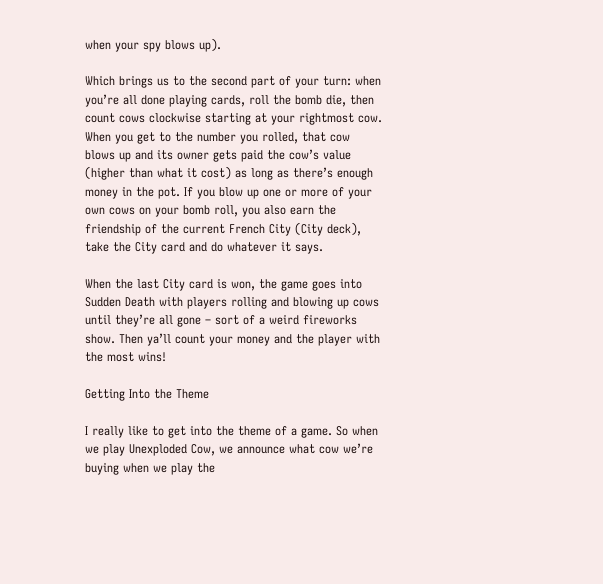when your spy blows up).

Which brings us to the second part of your turn: when you’re all done playing cards, roll the bomb die, then count cows clockwise starting at your rightmost cow. When you get to the number you rolled, that cow blows up and its owner gets paid the cow’s value (higher than what it cost) as long as there’s enough money in the pot. If you blow up one or more of your own cows on your bomb roll, you also earn the friendship of the current French City (City deck), take the City card and do whatever it says.

When the last City card is won, the game goes into Sudden Death with players rolling and blowing up cows until they’re all gone – sort of a weird fireworks show. Then ya’ll count your money and the player with the most wins!

Getting Into the Theme

I really like to get into the theme of a game. So when we play Unexploded Cow, we announce what cow we’re buying when we play the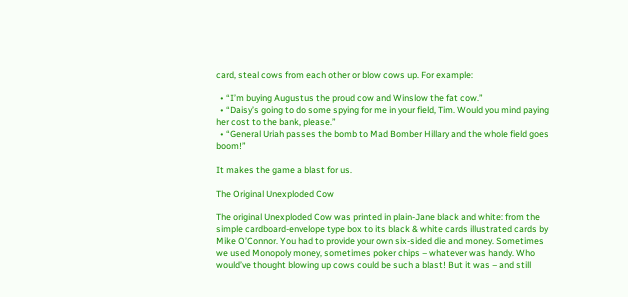card, steal cows from each other or blow cows up. For example:

  • “I’m buying Augustus the proud cow and Winslow the fat cow.”
  • “Daisy’s going to do some spying for me in your field, Tim. Would you mind paying her cost to the bank, please.”
  • “General Uriah passes the bomb to Mad Bomber Hillary and the whole field goes boom!”

It makes the game a blast for us.

The Original Unexploded Cow

The original Unexploded Cow was printed in plain-Jane black and white: from the simple cardboard-envelope type box to its black & white cards illustrated cards by Mike O’Connor. You had to provide your own six-sided die and money. Sometimes we used Monopoly money, sometimes poker chips – whatever was handy. Who would’ve thought blowing up cows could be such a blast! But it was – and still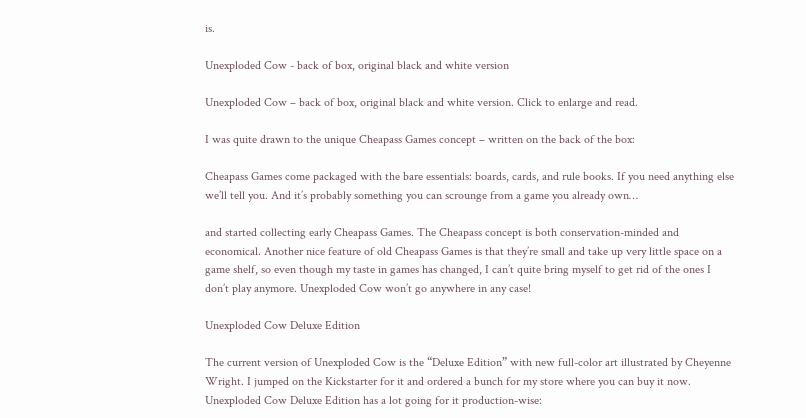is.

Unexploded Cow - back of box, original black and white version

Unexploded Cow – back of box, original black and white version. Click to enlarge and read.

I was quite drawn to the unique Cheapass Games concept – written on the back of the box:

Cheapass Games come packaged with the bare essentials: boards, cards, and rule books. If you need anything else we’ll tell you. And it’s probably something you can scrounge from a game you already own…

and started collecting early Cheapass Games. The Cheapass concept is both conservation-minded and economical. Another nice feature of old Cheapass Games is that they’re small and take up very little space on a game shelf, so even though my taste in games has changed, I can’t quite bring myself to get rid of the ones I don’t play anymore. Unexploded Cow won’t go anywhere in any case!

Unexploded Cow Deluxe Edition

The current version of Unexploded Cow is the “Deluxe Edition” with new full-color art illustrated by Cheyenne Wright. I jumped on the Kickstarter for it and ordered a bunch for my store where you can buy it now. Unexploded Cow Deluxe Edition has a lot going for it production-wise: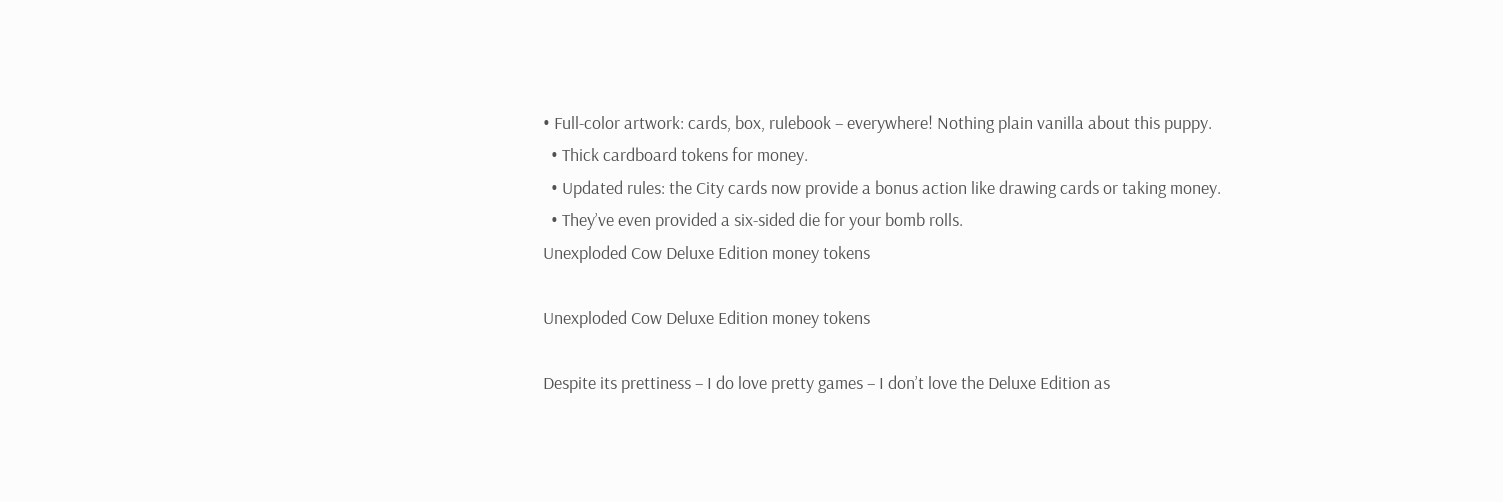• Full-color artwork: cards, box, rulebook – everywhere! Nothing plain vanilla about this puppy.
  • Thick cardboard tokens for money.
  • Updated rules: the City cards now provide a bonus action like drawing cards or taking money.
  • They’ve even provided a six-sided die for your bomb rolls.
Unexploded Cow Deluxe Edition money tokens

Unexploded Cow Deluxe Edition money tokens

Despite its prettiness – I do love pretty games – I don’t love the Deluxe Edition as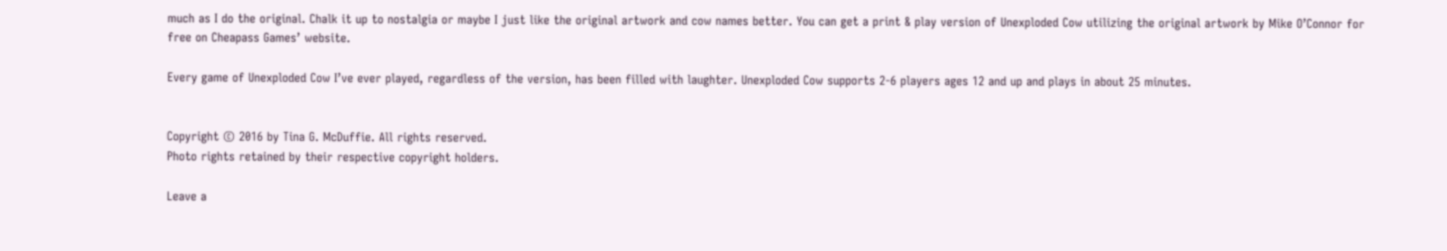much as I do the original. Chalk it up to nostalgia or maybe I just like the original artwork and cow names better. You can get a print & play version of Unexploded Cow utilizing the original artwork by Mike O’Connor for free on Cheapass Games’ website.

Every game of Unexploded Cow I’ve ever played, regardless of the version, has been filled with laughter. Unexploded Cow supports 2-6 players ages 12 and up and plays in about 25 minutes.


Copyright © 2016 by Tina G. McDuffie. All rights reserved.
Photo rights retained by their respective copyright holders.

Leave a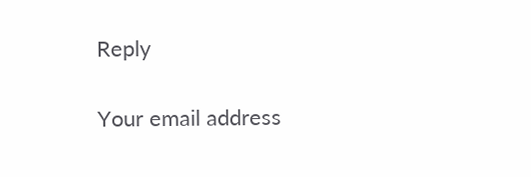Reply

Your email address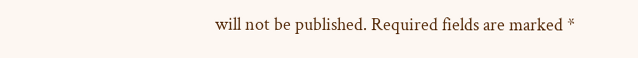will not be published. Required fields are marked *